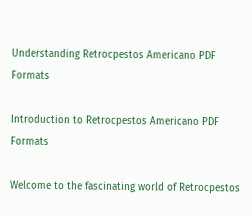Understanding Retrocpestos Americano PDF Formats

Introduction to Retrocpestos Americano PDF Formats

Welcome to the fascinating world of Retrocpestos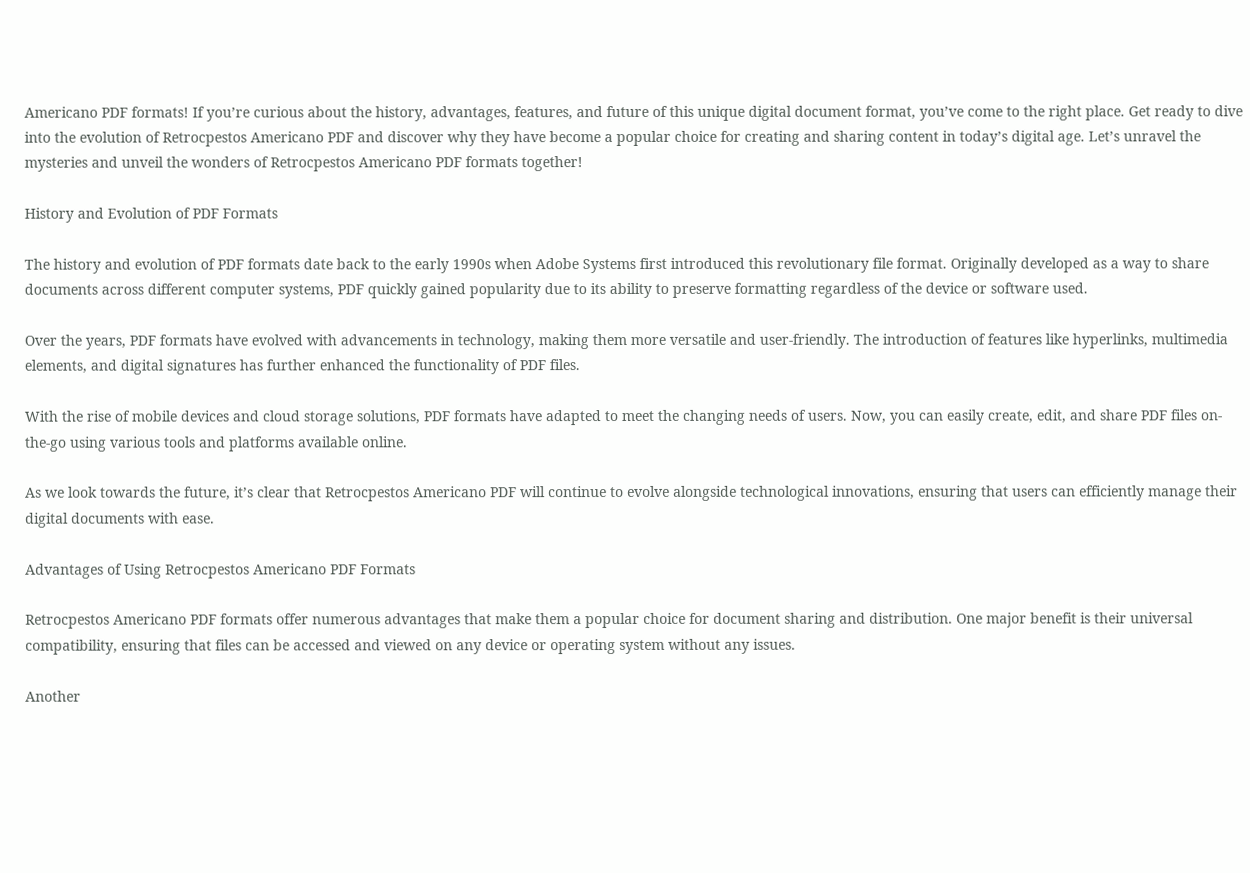Americano PDF formats! If you’re curious about the history, advantages, features, and future of this unique digital document format, you’ve come to the right place. Get ready to dive into the evolution of Retrocpestos Americano PDF and discover why they have become a popular choice for creating and sharing content in today’s digital age. Let’s unravel the mysteries and unveil the wonders of Retrocpestos Americano PDF formats together!

History and Evolution of PDF Formats

The history and evolution of PDF formats date back to the early 1990s when Adobe Systems first introduced this revolutionary file format. Originally developed as a way to share documents across different computer systems, PDF quickly gained popularity due to its ability to preserve formatting regardless of the device or software used.

Over the years, PDF formats have evolved with advancements in technology, making them more versatile and user-friendly. The introduction of features like hyperlinks, multimedia elements, and digital signatures has further enhanced the functionality of PDF files.

With the rise of mobile devices and cloud storage solutions, PDF formats have adapted to meet the changing needs of users. Now, you can easily create, edit, and share PDF files on-the-go using various tools and platforms available online.

As we look towards the future, it’s clear that Retrocpestos Americano PDF will continue to evolve alongside technological innovations, ensuring that users can efficiently manage their digital documents with ease.

Advantages of Using Retrocpestos Americano PDF Formats

Retrocpestos Americano PDF formats offer numerous advantages that make them a popular choice for document sharing and distribution. One major benefit is their universal compatibility, ensuring that files can be accessed and viewed on any device or operating system without any issues.

Another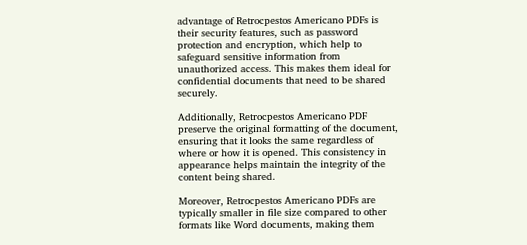advantage of Retrocpestos Americano PDFs is their security features, such as password protection and encryption, which help to safeguard sensitive information from unauthorized access. This makes them ideal for confidential documents that need to be shared securely.

Additionally, Retrocpestos Americano PDF preserve the original formatting of the document, ensuring that it looks the same regardless of where or how it is opened. This consistency in appearance helps maintain the integrity of the content being shared.

Moreover, Retrocpestos Americano PDFs are typically smaller in file size compared to other formats like Word documents, making them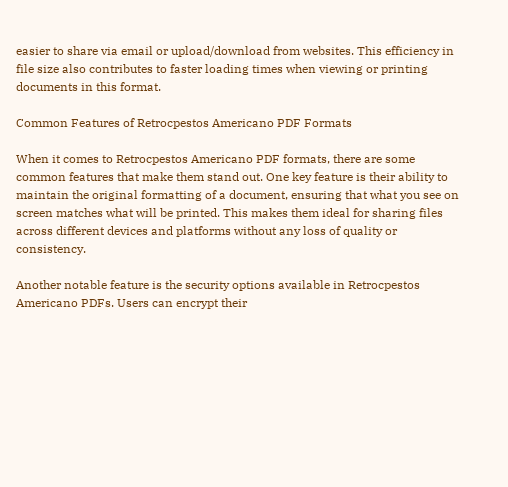easier to share via email or upload/download from websites. This efficiency in file size also contributes to faster loading times when viewing or printing documents in this format.

Common Features of Retrocpestos Americano PDF Formats

When it comes to Retrocpestos Americano PDF formats, there are some common features that make them stand out. One key feature is their ability to maintain the original formatting of a document, ensuring that what you see on screen matches what will be printed. This makes them ideal for sharing files across different devices and platforms without any loss of quality or consistency.

Another notable feature is the security options available in Retrocpestos Americano PDFs. Users can encrypt their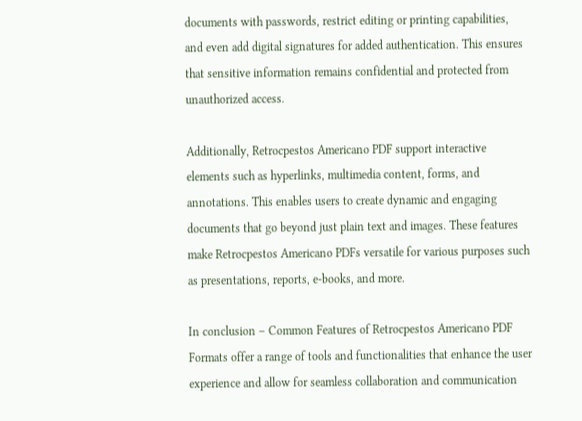documents with passwords, restrict editing or printing capabilities, and even add digital signatures for added authentication. This ensures that sensitive information remains confidential and protected from unauthorized access.

Additionally, Retrocpestos Americano PDF support interactive elements such as hyperlinks, multimedia content, forms, and annotations. This enables users to create dynamic and engaging documents that go beyond just plain text and images. These features make Retrocpestos Americano PDFs versatile for various purposes such as presentations, reports, e-books, and more.

In conclusion – Common Features of Retrocpestos Americano PDF Formats offer a range of tools and functionalities that enhance the user experience and allow for seamless collaboration and communication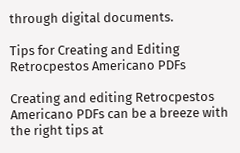through digital documents.

Tips for Creating and Editing Retrocpestos Americano PDFs

Creating and editing Retrocpestos Americano PDFs can be a breeze with the right tips at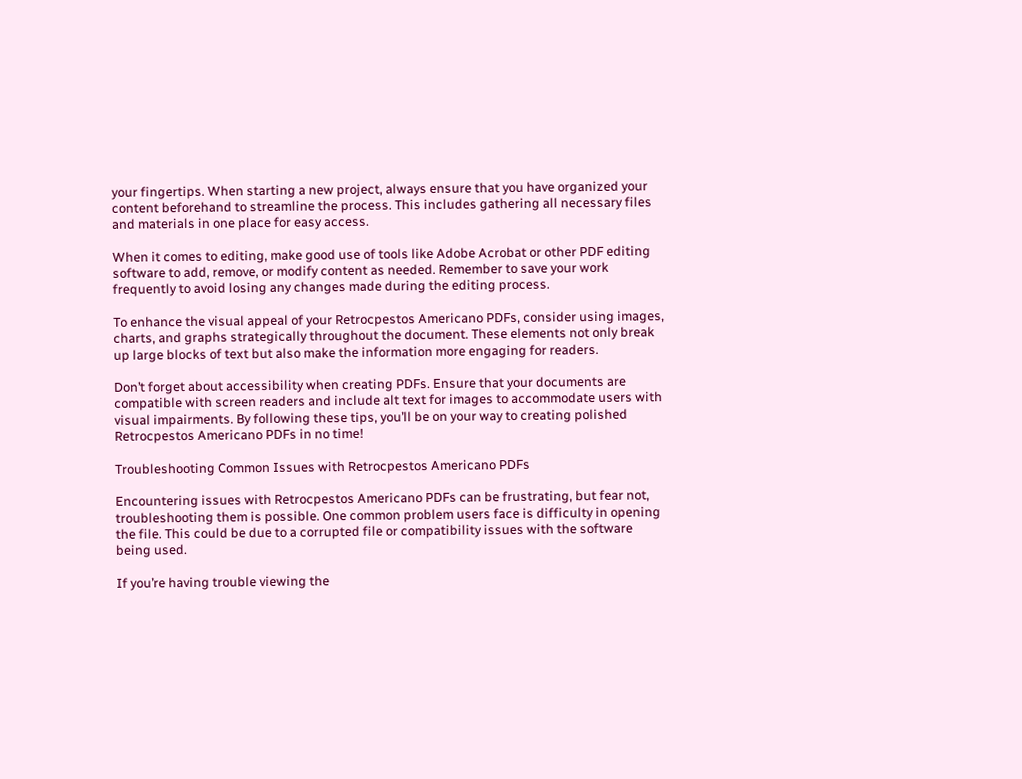your fingertips. When starting a new project, always ensure that you have organized your content beforehand to streamline the process. This includes gathering all necessary files and materials in one place for easy access.

When it comes to editing, make good use of tools like Adobe Acrobat or other PDF editing software to add, remove, or modify content as needed. Remember to save your work frequently to avoid losing any changes made during the editing process.

To enhance the visual appeal of your Retrocpestos Americano PDFs, consider using images, charts, and graphs strategically throughout the document. These elements not only break up large blocks of text but also make the information more engaging for readers.

Don’t forget about accessibility when creating PDFs. Ensure that your documents are compatible with screen readers and include alt text for images to accommodate users with visual impairments. By following these tips, you’ll be on your way to creating polished Retrocpestos Americano PDFs in no time!

Troubleshooting Common Issues with Retrocpestos Americano PDFs

Encountering issues with Retrocpestos Americano PDFs can be frustrating, but fear not, troubleshooting them is possible. One common problem users face is difficulty in opening the file. This could be due to a corrupted file or compatibility issues with the software being used.

If you’re having trouble viewing the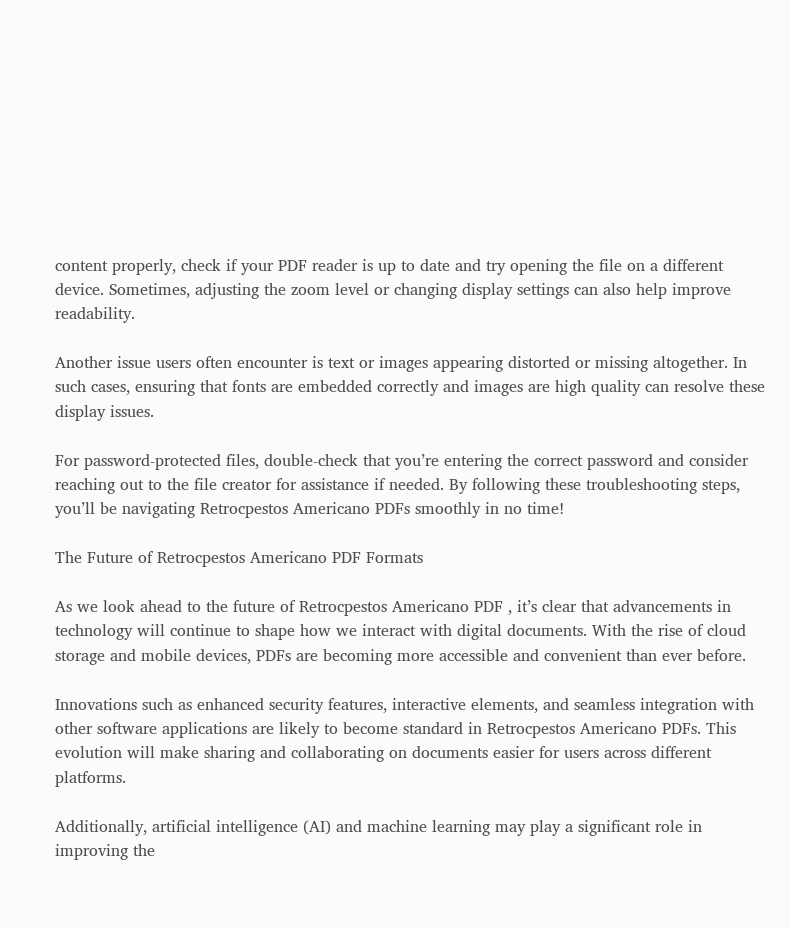content properly, check if your PDF reader is up to date and try opening the file on a different device. Sometimes, adjusting the zoom level or changing display settings can also help improve readability.

Another issue users often encounter is text or images appearing distorted or missing altogether. In such cases, ensuring that fonts are embedded correctly and images are high quality can resolve these display issues.

For password-protected files, double-check that you’re entering the correct password and consider reaching out to the file creator for assistance if needed. By following these troubleshooting steps, you’ll be navigating Retrocpestos Americano PDFs smoothly in no time!

The Future of Retrocpestos Americano PDF Formats

As we look ahead to the future of Retrocpestos Americano PDF , it’s clear that advancements in technology will continue to shape how we interact with digital documents. With the rise of cloud storage and mobile devices, PDFs are becoming more accessible and convenient than ever before.

Innovations such as enhanced security features, interactive elements, and seamless integration with other software applications are likely to become standard in Retrocpestos Americano PDFs. This evolution will make sharing and collaborating on documents easier for users across different platforms.

Additionally, artificial intelligence (AI) and machine learning may play a significant role in improving the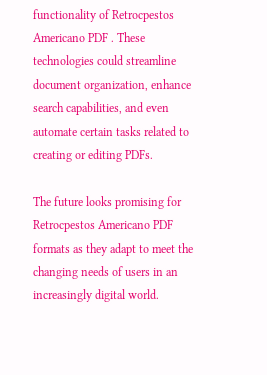functionality of Retrocpestos Americano PDF . These technologies could streamline document organization, enhance search capabilities, and even automate certain tasks related to creating or editing PDFs.

The future looks promising for Retrocpestos Americano PDF formats as they adapt to meet the changing needs of users in an increasingly digital world.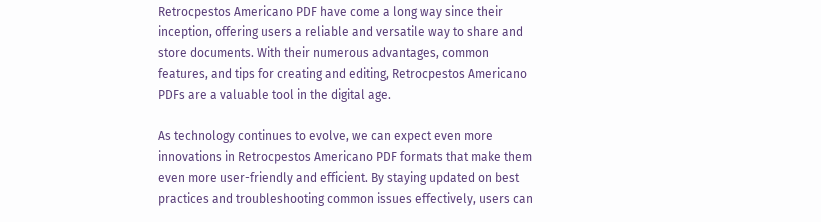Retrocpestos Americano PDF have come a long way since their inception, offering users a reliable and versatile way to share and store documents. With their numerous advantages, common features, and tips for creating and editing, Retrocpestos Americano PDFs are a valuable tool in the digital age.

As technology continues to evolve, we can expect even more innovations in Retrocpestos Americano PDF formats that make them even more user-friendly and efficient. By staying updated on best practices and troubleshooting common issues effectively, users can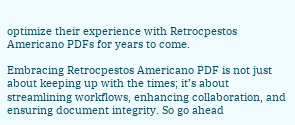optimize their experience with Retrocpestos Americano PDFs for years to come.

Embracing Retrocpestos Americano PDF is not just about keeping up with the times; it’s about streamlining workflows, enhancing collaboration, and ensuring document integrity. So go ahead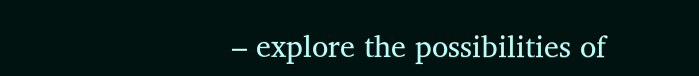– explore the possibilities of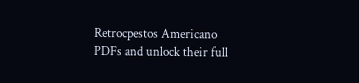Retrocpestos Americano PDFs and unlock their full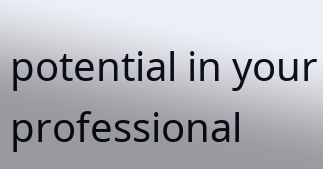potential in your professional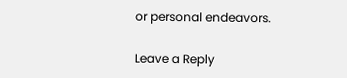or personal endeavors.

Leave a Reply